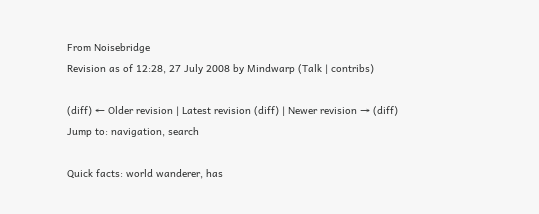From Noisebridge
Revision as of 12:28, 27 July 2008 by Mindwarp (Talk | contribs)

(diff) ← Older revision | Latest revision (diff) | Newer revision → (diff)
Jump to: navigation, search

Quick facts: world wanderer, has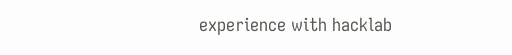experience with hacklab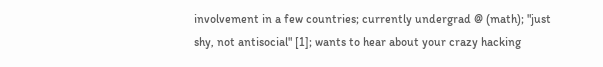involvement in a few countries; currently undergrad @ (math); "just shy, not antisocial" [1]; wants to hear about your crazy hacking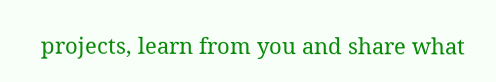projects, learn from you and share what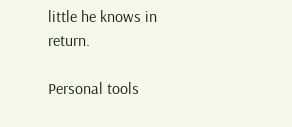little he knows in return.

Personal tools